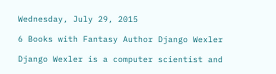Wednesday, July 29, 2015

6 Books with Fantasy Author Django Wexler

Django Wexler is a computer scientist and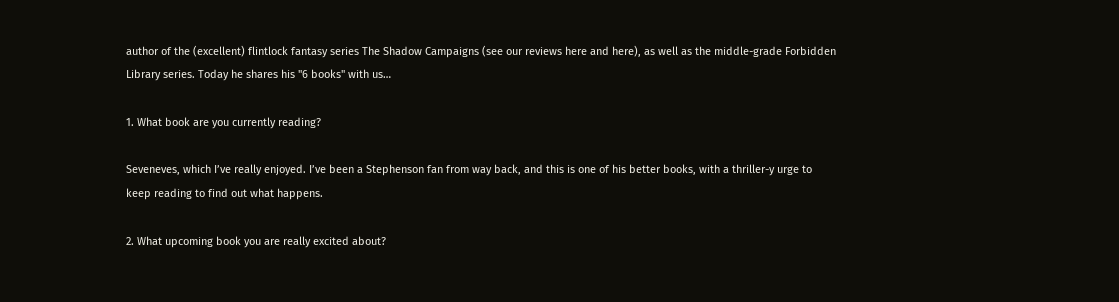author of the (excellent) flintlock fantasy series The Shadow Campaigns (see our reviews here and here), as well as the middle-grade Forbidden Library series. Today he shares his "6 books" with us…

1. What book are you currently reading?

Seveneves, which I’ve really enjoyed. I’ve been a Stephenson fan from way back, and this is one of his better books, with a thriller-y urge to keep reading to find out what happens.

2. What upcoming book you are really excited about?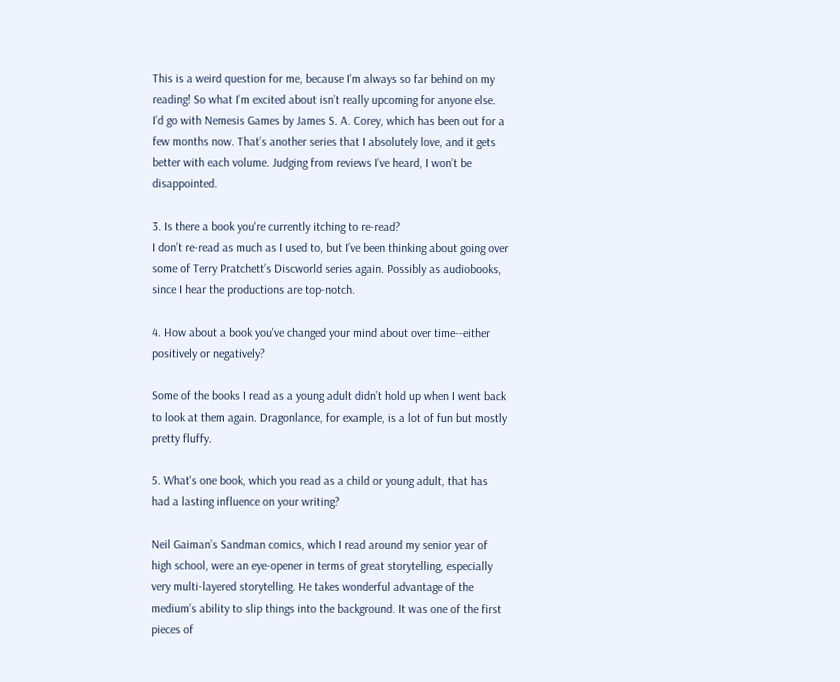This is a weird question for me, because I’m always so far behind on my reading! So what I’m excited about isn’t really upcoming for anyone else. I’d go with Nemesis Games by James S. A. Corey, which has been out for a few months now. That’s another series that I absolutely love, and it gets better with each volume. Judging from reviews I’ve heard, I won’t be disappointed.

3. Is there a book you're currently itching to re-read?
I don’t re-read as much as I used to, but I’ve been thinking about going over some of Terry Pratchett’s Discworld series again. Possibly as audiobooks, since I hear the productions are top-notch.

4. How about a book you've changed your mind about over time--either positively or negatively?

Some of the books I read as a young adult didn’t hold up when I went back to look at them again. Dragonlance, for example, is a lot of fun but mostly pretty fluffy.

5. What's one book, which you read as a child or young adult, that has had a lasting influence on your writing?

Neil Gaiman’s Sandman comics, which I read around my senior year of high school, were an eye-opener in terms of great storytelling, especially very multi-layered storytelling. He takes wonderful advantage of the medium’s ability to slip things into the background. It was one of the first pieces of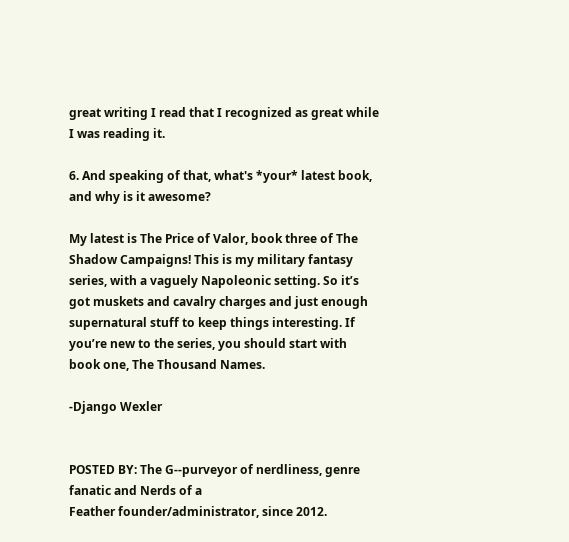great writing I read that I recognized as great while I was reading it.

6. And speaking of that, what's *your* latest book, and why is it awesome?

My latest is The Price of Valor, book three of The Shadow Campaigns! This is my military fantasy series, with a vaguely Napoleonic setting. So it’s got muskets and cavalry charges and just enough supernatural stuff to keep things interesting. If you’re new to the series, you should start with book one, The Thousand Names.

-Django Wexler


POSTED BY: The G--purveyor of nerdliness, genre fanatic and Nerds of a
Feather founder/administrator, since 2012.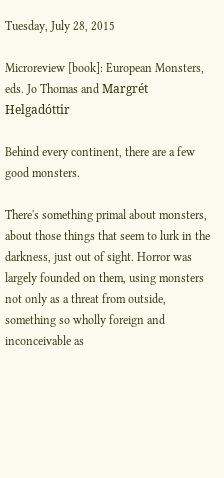Tuesday, July 28, 2015

Microreview [book]: European Monsters, eds. Jo Thomas and Margrét Helgadóttir

Behind every continent, there are a few good monsters.

There's something primal about monsters, about those things that seem to lurk in the darkness, just out of sight. Horror was largely founded on them, using monsters not only as a threat from outside, something so wholly foreign and inconceivable as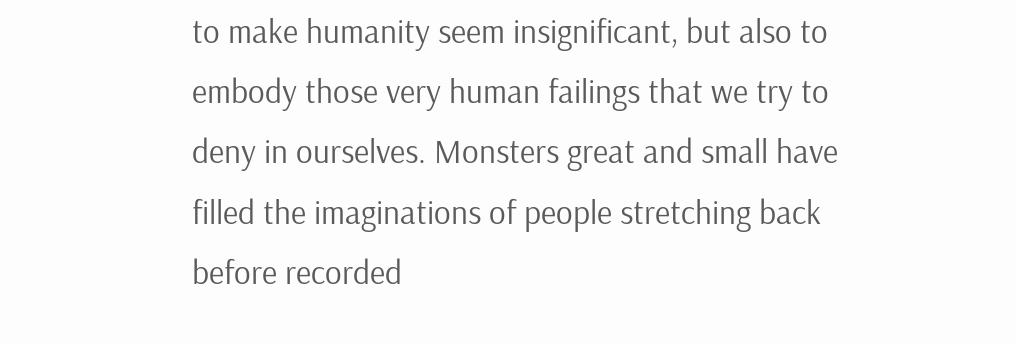to make humanity seem insignificant, but also to embody those very human failings that we try to deny in ourselves. Monsters great and small have filled the imaginations of people stretching back before recorded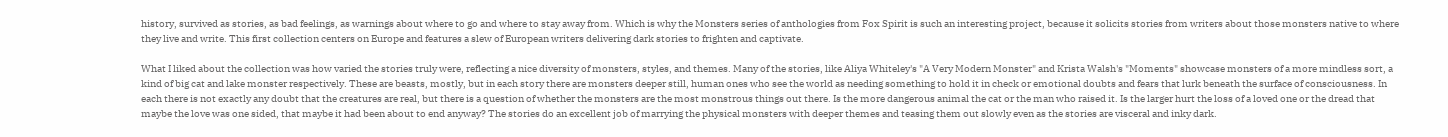history, survived as stories, as bad feelings, as warnings about where to go and where to stay away from. Which is why the Monsters series of anthologies from Fox Spirit is such an interesting project, because it solicits stories from writers about those monsters native to where they live and write. This first collection centers on Europe and features a slew of European writers delivering dark stories to frighten and captivate.

What I liked about the collection was how varied the stories truly were, reflecting a nice diversity of monsters, styles, and themes. Many of the stories, like Aliya Whiteley's "A Very Modern Monster" and Krista Walsh's "Moments" showcase monsters of a more mindless sort, a kind of big cat and lake monster respectively. These are beasts, mostly, but in each story there are monsters deeper still, human ones who see the world as needing something to hold it in check or emotional doubts and fears that lurk beneath the surface of consciousness. In each there is not exactly any doubt that the creatures are real, but there is a question of whether the monsters are the most monstrous things out there. Is the more dangerous animal the cat or the man who raised it. Is the larger hurt the loss of a loved one or the dread that maybe the love was one sided, that maybe it had been about to end anyway? The stories do an excellent job of marrying the physical monsters with deeper themes and teasing them out slowly even as the stories are visceral and inky dark.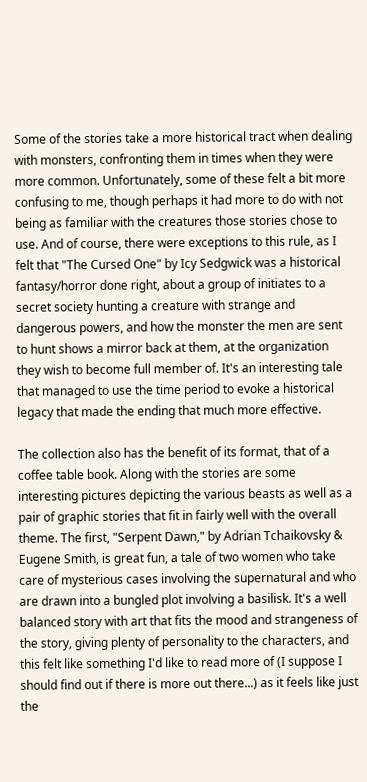Some of the stories take a more historical tract when dealing with monsters, confronting them in times when they were more common. Unfortunately, some of these felt a bit more confusing to me, though perhaps it had more to do with not being as familiar with the creatures those stories chose to use. And of course, there were exceptions to this rule, as I felt that "The Cursed One" by Icy Sedgwick was a historical fantasy/horror done right, about a group of initiates to a secret society hunting a creature with strange and dangerous powers, and how the monster the men are sent to hunt shows a mirror back at them, at the organization they wish to become full member of. It's an interesting tale that managed to use the time period to evoke a historical legacy that made the ending that much more effective.

The collection also has the benefit of its format, that of a coffee table book. Along with the stories are some interesting pictures depicting the various beasts as well as a pair of graphic stories that fit in fairly well with the overall theme. The first, "Serpent Dawn," by Adrian Tchaikovsky & Eugene Smith, is great fun, a tale of two women who take care of mysterious cases involving the supernatural and who are drawn into a bungled plot involving a basilisk. It's a well balanced story with art that fits the mood and strangeness of the story, giving plenty of personality to the characters, and this felt like something I'd like to read more of (I suppose I should find out if there is more out there...) as it feels like just the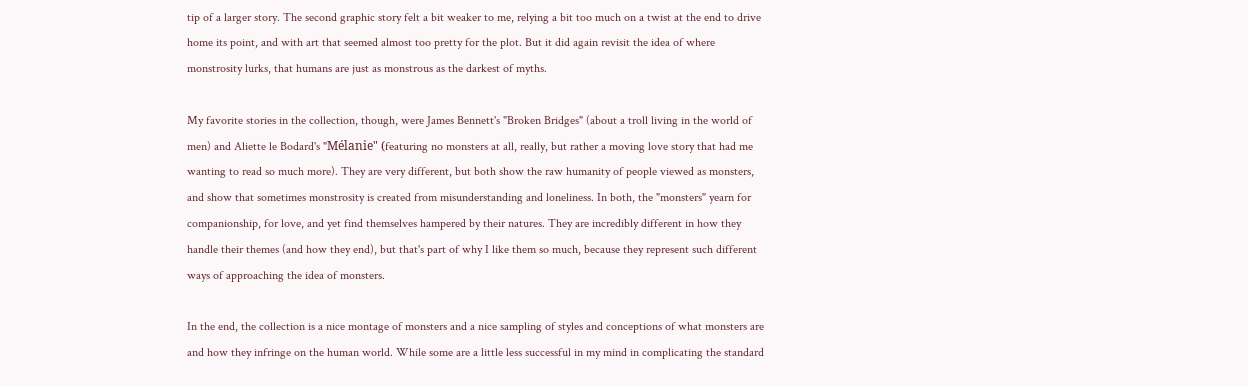tip of a larger story. The second graphic story felt a bit weaker to me, relying a bit too much on a twist at the end to drive home its point, and with art that seemed almost too pretty for the plot. But it did again revisit the idea of where monstrosity lurks, that humans are just as monstrous as the darkest of myths.

My favorite stories in the collection, though, were James Bennett's "Broken Bridges" (about a troll living in the world of men) and Aliette le Bodard's "Mélanie" (featuring no monsters at all, really, but rather a moving love story that had me wanting to read so much more). They are very different, but both show the raw humanity of people viewed as monsters, and show that sometimes monstrosity is created from misunderstanding and loneliness. In both, the "monsters" yearn for companionship, for love, and yet find themselves hampered by their natures. They are incredibly different in how they handle their themes (and how they end), but that's part of why I like them so much, because they represent such different ways of approaching the idea of monsters.

In the end, the collection is a nice montage of monsters and a nice sampling of styles and conceptions of what monsters are and how they infringe on the human world. While some are a little less successful in my mind in complicating the standard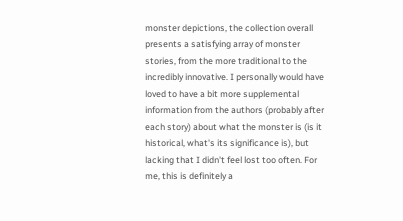monster depictions, the collection overall presents a satisfying array of monster stories, from the more traditional to the incredibly innovative. I personally would have loved to have a bit more supplemental information from the authors (probably after each story) about what the monster is (is it historical, what's its significance is), but lacking that I didn't feel lost too often. For me, this is definitely a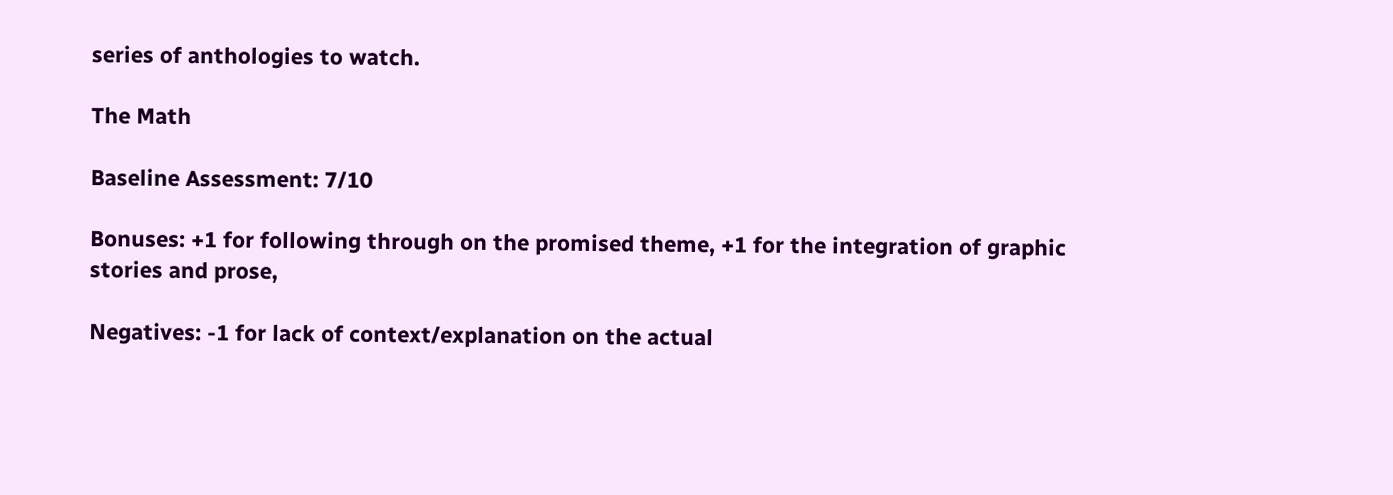series of anthologies to watch.

The Math

Baseline Assessment: 7/10

Bonuses: +1 for following through on the promised theme, +1 for the integration of graphic stories and prose,

Negatives: -1 for lack of context/explanation on the actual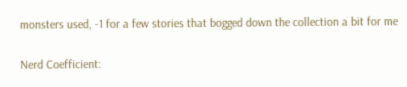monsters used, -1 for a few stories that bogged down the collection a bit for me

Nerd Coefficient: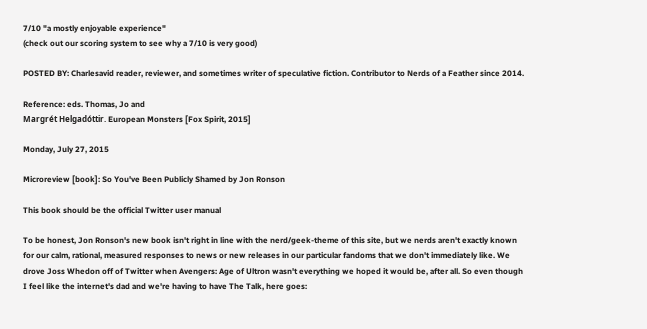7/10 "a mostly enjoyable experience"
(check out our scoring system to see why a 7/10 is very good)

POSTED BY: Charlesavid reader, reviewer, and sometimes writer of speculative fiction. Contributor to Nerds of a Feather since 2014.

Reference: eds. Thomas, Jo and
Margrét Helgadóttir. European Monsters [Fox Spirit, 2015]

Monday, July 27, 2015

Microreview [book]: So You've Been Publicly Shamed by Jon Ronson

This book should be the official Twitter user manual

To be honest, Jon Ronson's new book isn't right in line with the nerd/geek-theme of this site, but we nerds aren't exactly known for our calm, rational, measured responses to news or new releases in our particular fandoms that we don't immediately like. We drove Joss Whedon off of Twitter when Avengers: Age of Ultron wasn't everything we hoped it would be, after all. So even though I feel like the internet's dad and we're having to have The Talk, here goes: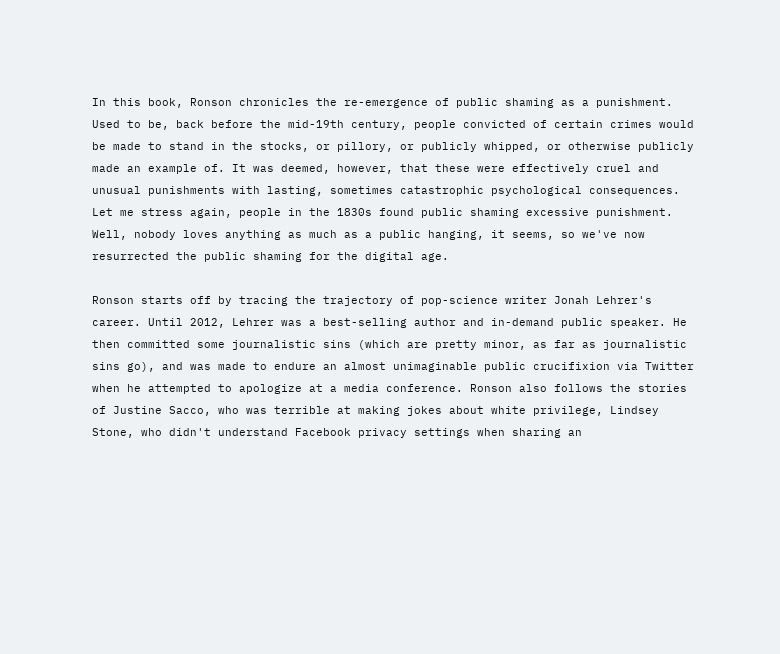In this book, Ronson chronicles the re-emergence of public shaming as a punishment. Used to be, back before the mid-19th century, people convicted of certain crimes would be made to stand in the stocks, or pillory, or publicly whipped, or otherwise publicly made an example of. It was deemed, however, that these were effectively cruel and unusual punishments with lasting, sometimes catastrophic psychological consequences. Let me stress again, people in the 1830s found public shaming excessive punishment. Well, nobody loves anything as much as a public hanging, it seems, so we've now resurrected the public shaming for the digital age.

Ronson starts off by tracing the trajectory of pop-science writer Jonah Lehrer's career. Until 2012, Lehrer was a best-selling author and in-demand public speaker. He then committed some journalistic sins (which are pretty minor, as far as journalistic sins go), and was made to endure an almost unimaginable public crucifixion via Twitter when he attempted to apologize at a media conference. Ronson also follows the stories of Justine Sacco, who was terrible at making jokes about white privilege, Lindsey Stone, who didn't understand Facebook privacy settings when sharing an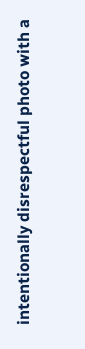intentionally disrespectful photo with a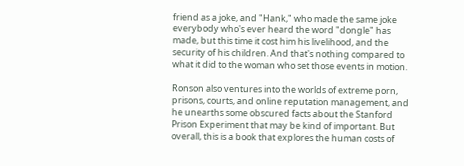friend as a joke, and "Hank," who made the same joke everybody who's ever heard the word "dongle" has made, but this time it cost him his livelihood, and the security of his children. And that's nothing compared to what it did to the woman who set those events in motion.

Ronson also ventures into the worlds of extreme porn, prisons, courts, and online reputation management, and he unearths some obscured facts about the Stanford Prison Experiment that may be kind of important. But overall, this is a book that explores the human costs of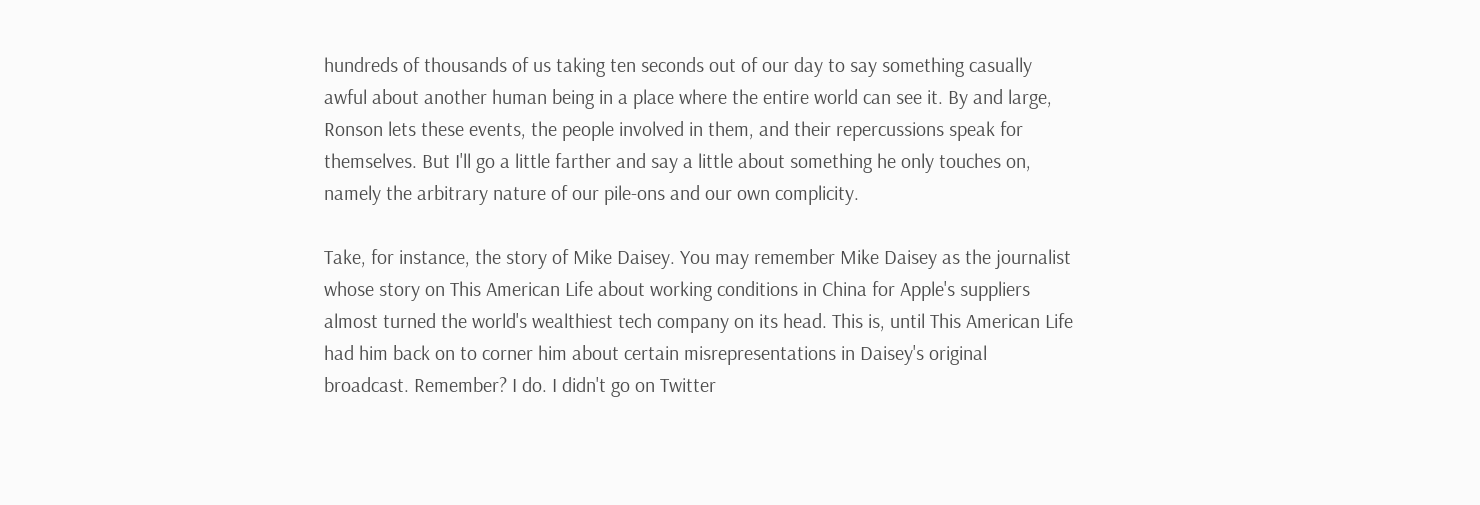hundreds of thousands of us taking ten seconds out of our day to say something casually awful about another human being in a place where the entire world can see it. By and large, Ronson lets these events, the people involved in them, and their repercussions speak for themselves. But I'll go a little farther and say a little about something he only touches on, namely the arbitrary nature of our pile-ons and our own complicity.

Take, for instance, the story of Mike Daisey. You may remember Mike Daisey as the journalist whose story on This American Life about working conditions in China for Apple's suppliers almost turned the world's wealthiest tech company on its head. This is, until This American Life had him back on to corner him about certain misrepresentations in Daisey's original broadcast. Remember? I do. I didn't go on Twitter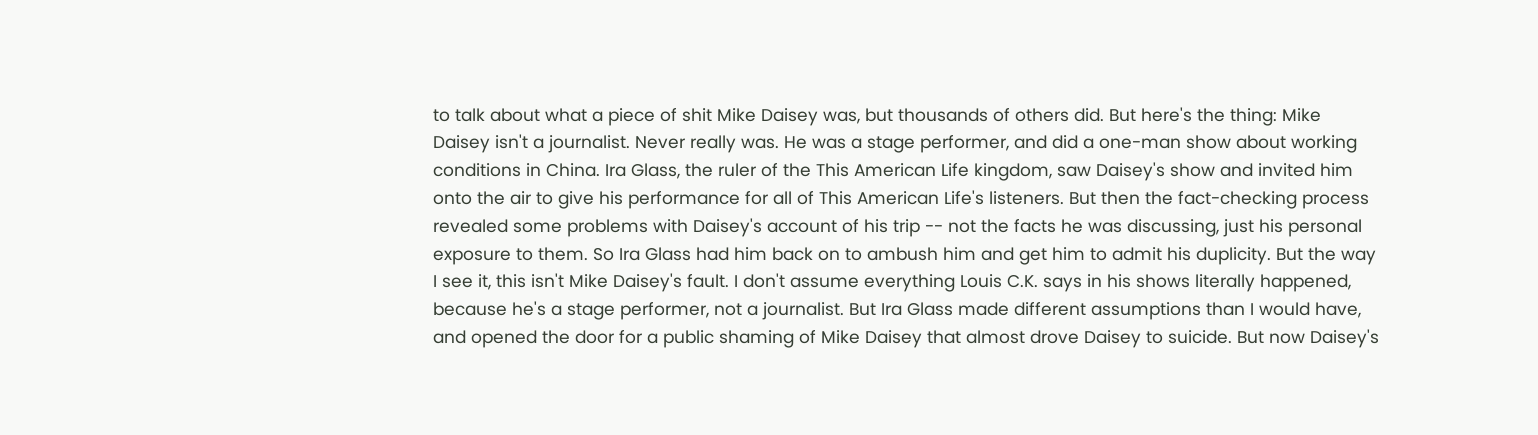to talk about what a piece of shit Mike Daisey was, but thousands of others did. But here's the thing: Mike Daisey isn't a journalist. Never really was. He was a stage performer, and did a one-man show about working conditions in China. Ira Glass, the ruler of the This American Life kingdom, saw Daisey's show and invited him onto the air to give his performance for all of This American Life's listeners. But then the fact-checking process revealed some problems with Daisey's account of his trip -- not the facts he was discussing, just his personal exposure to them. So Ira Glass had him back on to ambush him and get him to admit his duplicity. But the way I see it, this isn't Mike Daisey's fault. I don't assume everything Louis C.K. says in his shows literally happened, because he's a stage performer, not a journalist. But Ira Glass made different assumptions than I would have, and opened the door for a public shaming of Mike Daisey that almost drove Daisey to suicide. But now Daisey's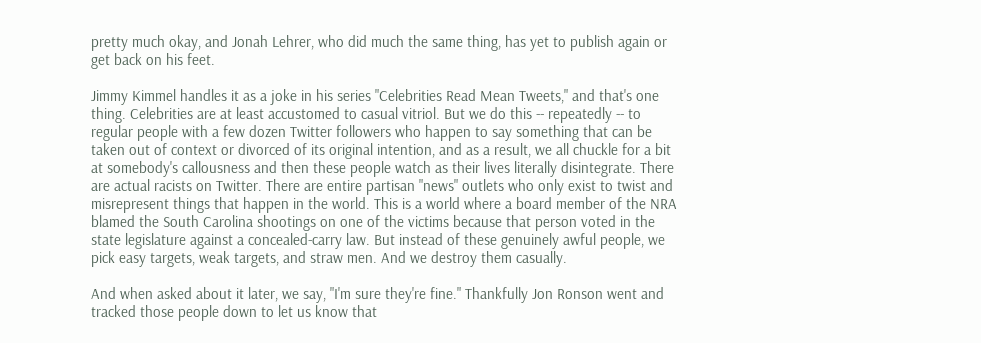pretty much okay, and Jonah Lehrer, who did much the same thing, has yet to publish again or get back on his feet.

Jimmy Kimmel handles it as a joke in his series "Celebrities Read Mean Tweets," and that's one thing. Celebrities are at least accustomed to casual vitriol. But we do this -- repeatedly -- to regular people with a few dozen Twitter followers who happen to say something that can be taken out of context or divorced of its original intention, and as a result, we all chuckle for a bit at somebody's callousness and then these people watch as their lives literally disintegrate. There are actual racists on Twitter. There are entire partisan "news" outlets who only exist to twist and misrepresent things that happen in the world. This is a world where a board member of the NRA blamed the South Carolina shootings on one of the victims because that person voted in the state legislature against a concealed-carry law. But instead of these genuinely awful people, we pick easy targets, weak targets, and straw men. And we destroy them casually.

And when asked about it later, we say, "I'm sure they're fine." Thankfully Jon Ronson went and tracked those people down to let us know that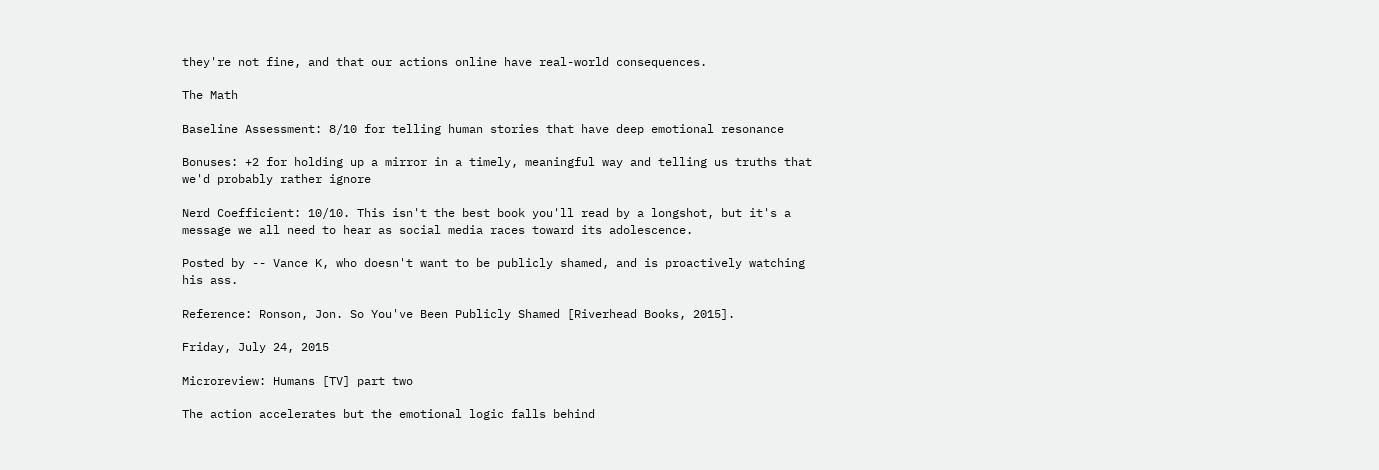they're not fine, and that our actions online have real-world consequences.

The Math

Baseline Assessment: 8/10 for telling human stories that have deep emotional resonance

Bonuses: +2 for holding up a mirror in a timely, meaningful way and telling us truths that we'd probably rather ignore

Nerd Coefficient: 10/10. This isn't the best book you'll read by a longshot, but it's a message we all need to hear as social media races toward its adolescence.

Posted by -- Vance K, who doesn't want to be publicly shamed, and is proactively watching his ass.

Reference: Ronson, Jon. So You've Been Publicly Shamed [Riverhead Books, 2015].

Friday, July 24, 2015

Microreview: Humans [TV] part two

The action accelerates but the emotional logic falls behind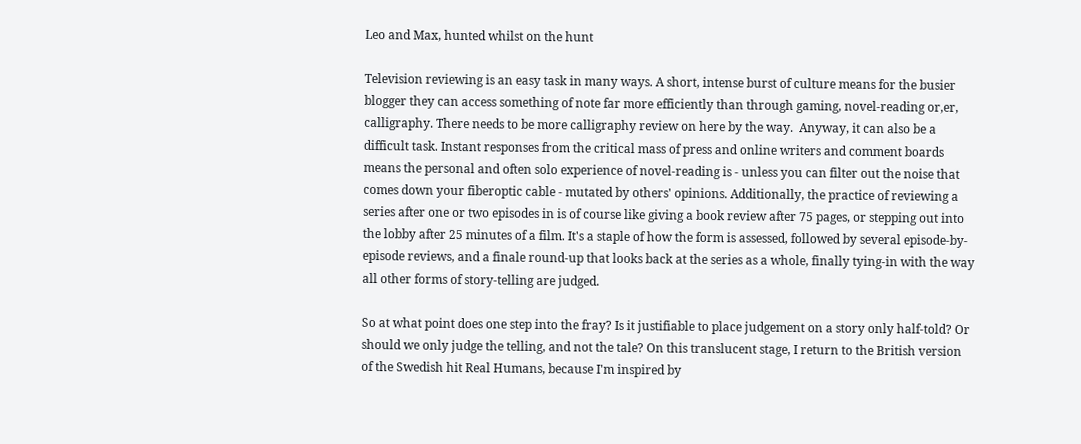Leo and Max, hunted whilst on the hunt

Television reviewing is an easy task in many ways. A short, intense burst of culture means for the busier blogger they can access something of note far more efficiently than through gaming, novel-reading or,er, calligraphy. There needs to be more calligraphy review on here by the way.  Anyway, it can also be a difficult task. Instant responses from the critical mass of press and online writers and comment boards means the personal and often solo experience of novel-reading is - unless you can filter out the noise that comes down your fiberoptic cable - mutated by others' opinions. Additionally, the practice of reviewing a series after one or two episodes in is of course like giving a book review after 75 pages, or stepping out into the lobby after 25 minutes of a film. It's a staple of how the form is assessed, followed by several episode-by-episode reviews, and a finale round-up that looks back at the series as a whole, finally tying-in with the way all other forms of story-telling are judged.

So at what point does one step into the fray? Is it justifiable to place judgement on a story only half-told? Or should we only judge the telling, and not the tale? On this translucent stage, I return to the British version of the Swedish hit Real Humans, because I'm inspired by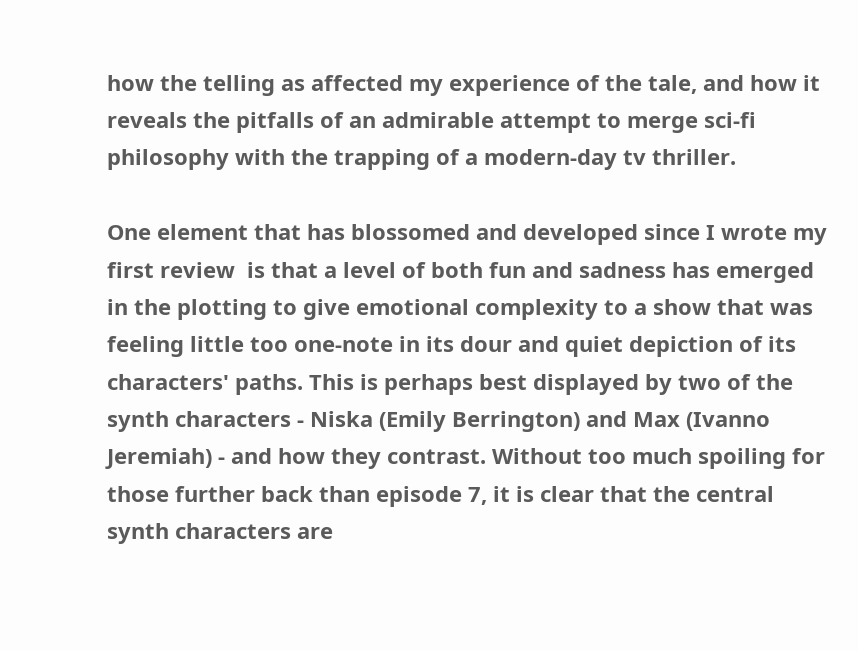how the telling as affected my experience of the tale, and how it reveals the pitfalls of an admirable attempt to merge sci-fi philosophy with the trapping of a modern-day tv thriller.

One element that has blossomed and developed since I wrote my first review  is that a level of both fun and sadness has emerged in the plotting to give emotional complexity to a show that was feeling little too one-note in its dour and quiet depiction of its characters' paths. This is perhaps best displayed by two of the synth characters - Niska (Emily Berrington) and Max (Ivanno Jeremiah) - and how they contrast. Without too much spoiling for those further back than episode 7, it is clear that the central synth characters are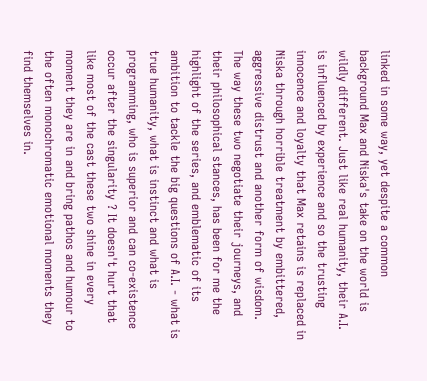linked in some way, yet despite a common background Max and Niska's take on the world is wildly different. Just like real humanity, their A.I. is influenced by experience and so the trusting innocence and loyalty that Max retains is replaced in Niska through horrible treatment by embittered, aggressive distrust and another form of wisdom. The way these two negotiate their journeys, and their philosophical stances, has been for me the highlight of the series, and emblematic of its ambition to tackle the big questions of A.I. - what is true humanity, what is instinct and what is programming, who is superior and can co-existence occur after the singularity ? It doesn't hurt that like most of the cast these two shine in every moment they are in and bring pathos and humour to the often monochromatic emotional moments they find themselves in.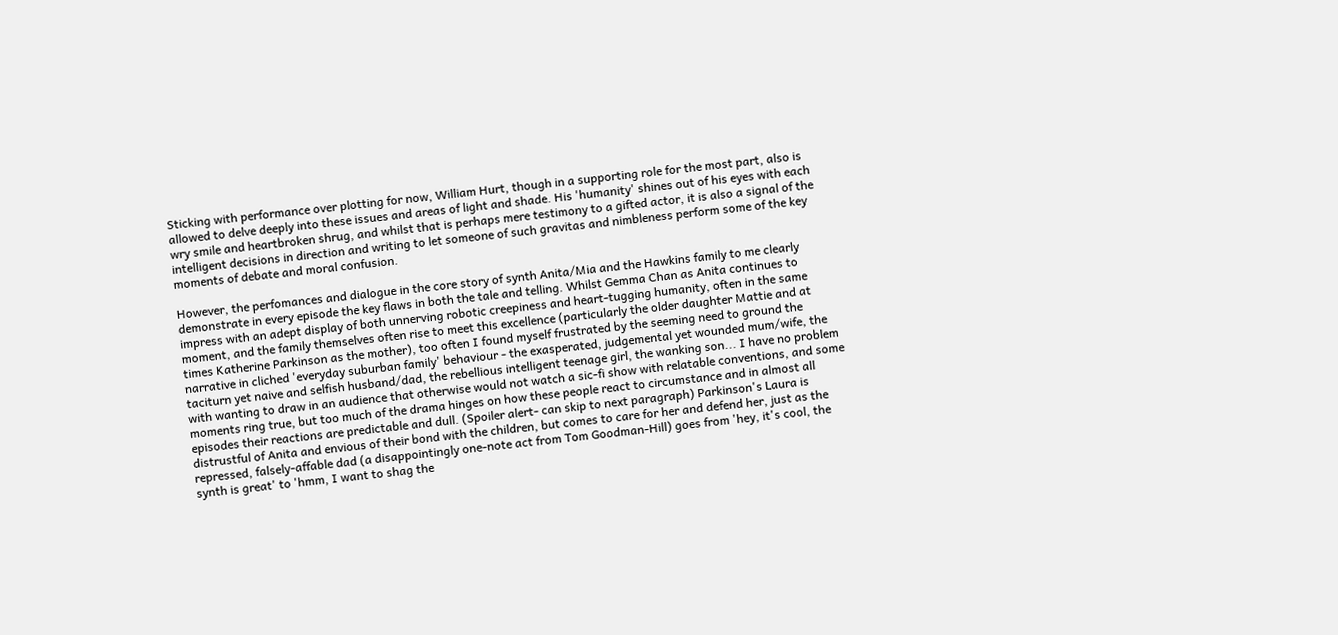Sticking with performance over plotting for now, William Hurt, though in a supporting role for the most part, also is allowed to delve deeply into these issues and areas of light and shade. His 'humanity' shines out of his eyes with each wry smile and heartbroken shrug, and whilst that is perhaps mere testimony to a gifted actor, it is also a signal of the intelligent decisions in direction and writing to let someone of such gravitas and nimbleness perform some of the key moments of debate and moral confusion.

However, the perfomances and dialogue in the core story of synth Anita/Mia and the Hawkins family to me clearly demonstrate in every episode the key flaws in both the tale and telling. Whilst Gemma Chan as Anita continues to impress with an adept display of both unnerving robotic creepiness and heart-tugging humanity, often in the same moment, and the family themselves often rise to meet this excellence (particularly the older daughter Mattie and at times Katherine Parkinson as the mother), too often I found myself frustrated by the seeming need to ground the narrative in cliched 'everyday suburban family' behaviour - the exasperated, judgemental yet wounded mum/wife, the taciturn yet naive and selfish husband/dad, the rebellious intelligent teenage girl, the wanking son... I have no problem with wanting to draw in an audience that otherwise would not watch a sic-fi show with relatable conventions, and some moments ring true, but too much of the drama hinges on how these people react to circumstance and in almost all episodes their reactions are predictable and dull. (Spoiler alert- can skip to next paragraph) Parkinson's Laura is distrustful of Anita and envious of their bond with the children, but comes to care for her and defend her, just as the repressed, falsely-affable dad (a disappointingly one-note act from Tom Goodman-Hill) goes from 'hey, it's cool, the synth is great' to 'hmm, I want to shag the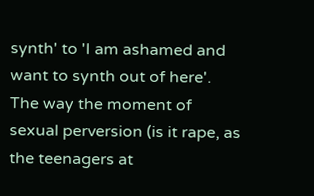synth' to 'I am ashamed and want to synth out of here'. The way the moment of sexual perversion (is it rape, as the teenagers at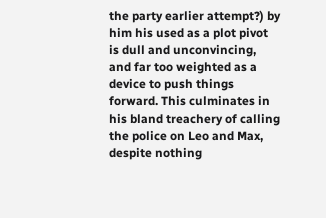the party earlier attempt?) by him his used as a plot pivot is dull and unconvincing, and far too weighted as a device to push things forward. This culminates in his bland treachery of calling the police on Leo and Max, despite nothing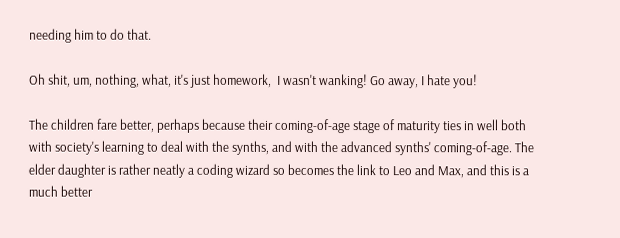needing him to do that.

Oh shit, um, nothing, what, it's just homework,  I wasn't wanking! Go away, I hate you!

The children fare better, perhaps because their coming-of-age stage of maturity ties in well both with society's learning to deal with the synths, and with the advanced synths' coming-of-age. The elder daughter is rather neatly a coding wizard so becomes the link to Leo and Max, and this is a much better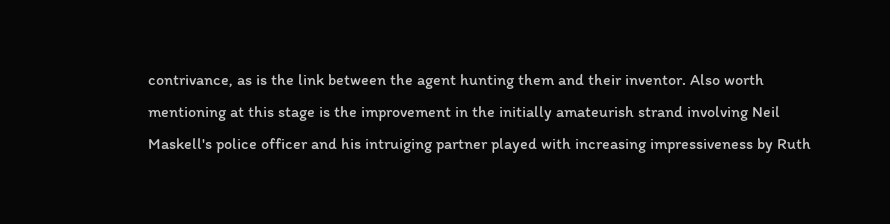contrivance, as is the link between the agent hunting them and their inventor. Also worth mentioning at this stage is the improvement in the initially amateurish strand involving Neil Maskell's police officer and his intruiging partner played with increasing impressiveness by Ruth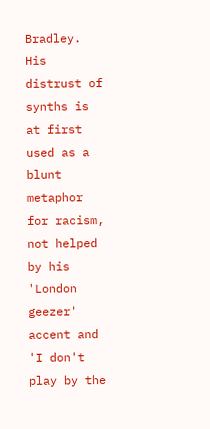Bradley. His distrust of synths is at first used as a blunt metaphor for racism, not helped by his 'London geezer' accent and 'I don't play by the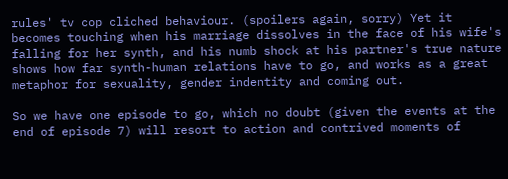rules' tv cop cliched behaviour. (spoilers again, sorry) Yet it becomes touching when his marriage dissolves in the face of his wife's falling for her synth, and his numb shock at his partner's true nature shows how far synth-human relations have to go, and works as a great metaphor for sexuality, gender indentity and coming out.

So we have one episode to go, which no doubt (given the events at the end of episode 7) will resort to action and contrived moments of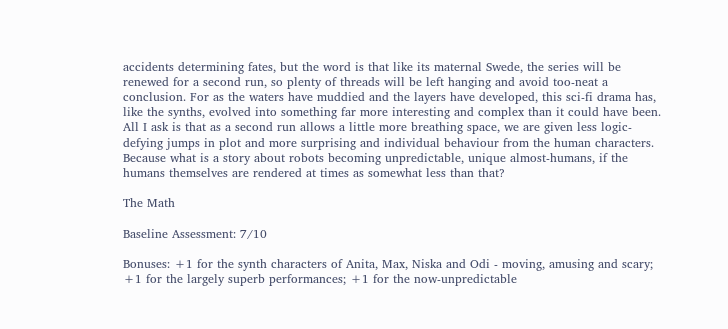accidents determining fates, but the word is that like its maternal Swede, the series will be renewed for a second run, so plenty of threads will be left hanging and avoid too-neat a conclusion. For as the waters have muddied and the layers have developed, this sci-fi drama has, like the synths, evolved into something far more interesting and complex than it could have been. All I ask is that as a second run allows a little more breathing space, we are given less logic-defying jumps in plot and more surprising and individual behaviour from the human characters. Because what is a story about robots becoming unpredictable, unique almost-humans, if the humans themselves are rendered at times as somewhat less than that?

The Math

Baseline Assessment: 7/10

Bonuses: +1 for the synth characters of Anita, Max, Niska and Odi - moving, amusing and scary; +1 for the largely superb performances; +1 for the now-unpredictable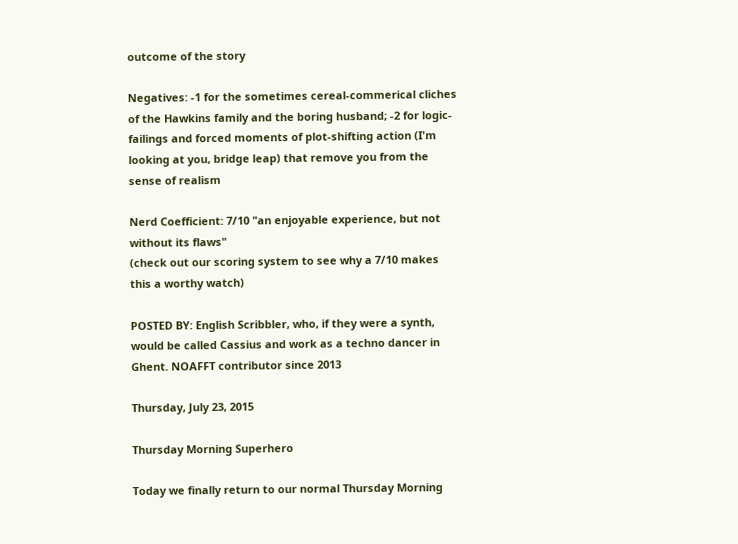outcome of the story

Negatives: -1 for the sometimes cereal-commerical cliches of the Hawkins family and the boring husband; -2 for logic-failings and forced moments of plot-shifting action (I'm looking at you, bridge leap) that remove you from the sense of realism

Nerd Coefficient: 7/10 "an enjoyable experience, but not without its flaws"
(check out our scoring system to see why a 7/10 makes this a worthy watch)

POSTED BY: English Scribbler, who, if they were a synth, would be called Cassius and work as a techno dancer in Ghent. NOAFFT contributor since 2013

Thursday, July 23, 2015

Thursday Morning Superhero

Today we finally return to our normal Thursday Morning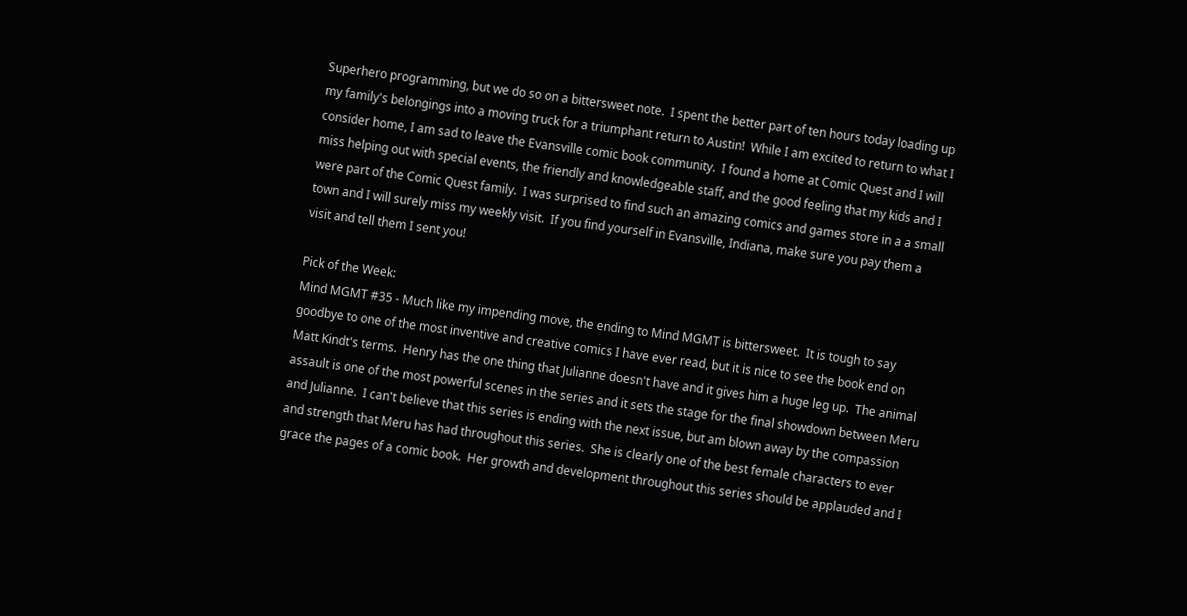Superhero programming, but we do so on a bittersweet note.  I spent the better part of ten hours today loading up my family's belongings into a moving truck for a triumphant return to Austin!  While I am excited to return to what I consider home, I am sad to leave the Evansville comic book community.  I found a home at Comic Quest and I will miss helping out with special events, the friendly and knowledgeable staff, and the good feeling that my kids and I were part of the Comic Quest family.  I was surprised to find such an amazing comics and games store in a a small town and I will surely miss my weekly visit.  If you find yourself in Evansville, Indiana, make sure you pay them a visit and tell them I sent you!

Pick of the Week:
Mind MGMT #35 - Much like my impending move, the ending to Mind MGMT is bittersweet.  It is tough to say goodbye to one of the most inventive and creative comics I have ever read, but it is nice to see the book end on Matt Kindt's terms.  Henry has the one thing that Julianne doesn't have and it gives him a huge leg up.  The animal assault is one of the most powerful scenes in the series and it sets the stage for the final showdown between Meru and Julianne.  I can't believe that this series is ending with the next issue, but am blown away by the compassion and strength that Meru has had throughout this series.  She is clearly one of the best female characters to ever grace the pages of a comic book.  Her growth and development throughout this series should be applauded and I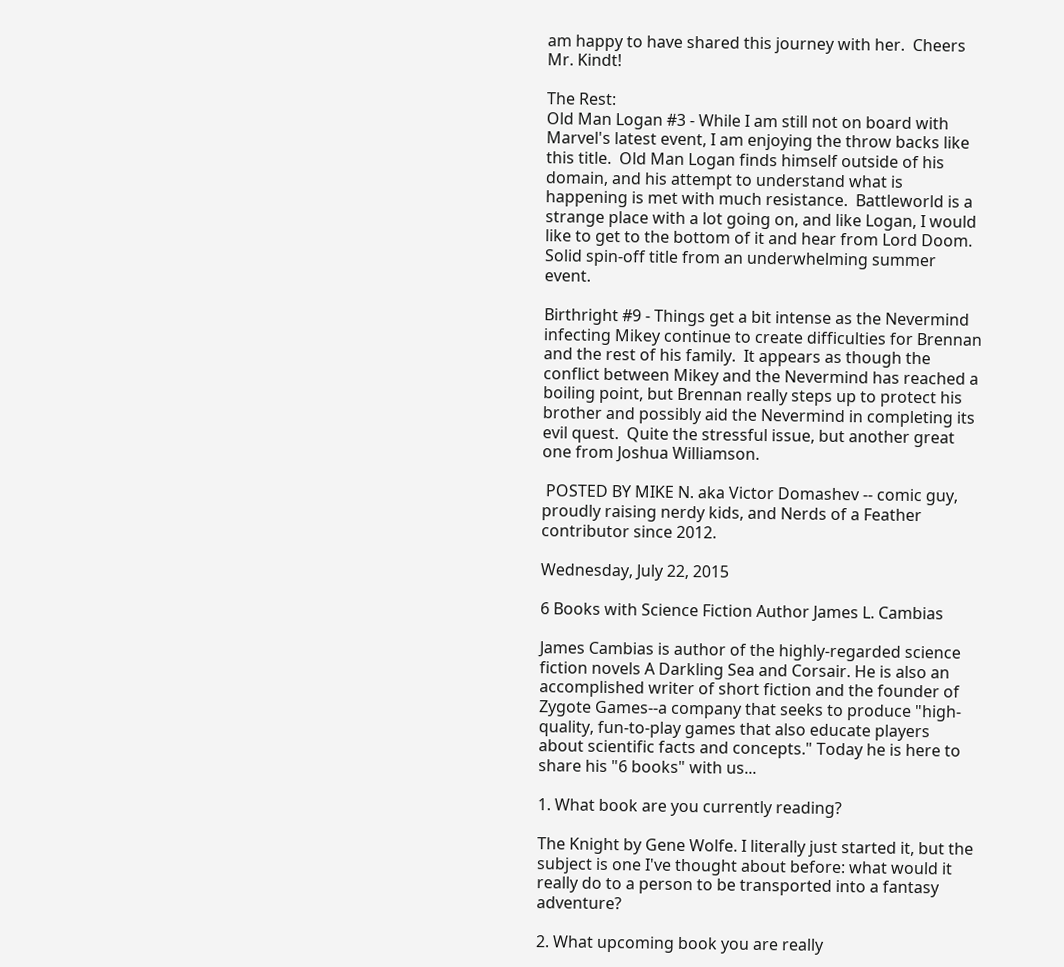am happy to have shared this journey with her.  Cheers Mr. Kindt!

The Rest:
Old Man Logan #3 - While I am still not on board with Marvel's latest event, I am enjoying the throw backs like this title.  Old Man Logan finds himself outside of his domain, and his attempt to understand what is happening is met with much resistance.  Battleworld is a strange place with a lot going on, and like Logan, I would like to get to the bottom of it and hear from Lord Doom.  Solid spin-off title from an underwhelming summer event.

Birthright #9 - Things get a bit intense as the Nevermind infecting Mikey continue to create difficulties for Brennan and the rest of his family.  It appears as though the conflict between Mikey and the Nevermind has reached a boiling point, but Brennan really steps up to protect his brother and possibly aid the Nevermind in completing its evil quest.  Quite the stressful issue, but another great one from Joshua Williamson.

 POSTED BY MIKE N. aka Victor Domashev -- comic guy, proudly raising nerdy kids, and Nerds of a Feather contributor since 2012.

Wednesday, July 22, 2015

6 Books with Science Fiction Author James L. Cambias

James Cambias is author of the highly-regarded science fiction novels A Darkling Sea and Corsair. He is also an accomplished writer of short fiction and the founder of Zygote Games--a company that seeks to produce "high-quality, fun-to-play games that also educate players about scientific facts and concepts." Today he is here to share his "6 books" with us...

1. What book are you currently reading?

The Knight by Gene Wolfe. I literally just started it, but the subject is one I've thought about before: what would it really do to a person to be transported into a fantasy adventure?

2. What upcoming book you are really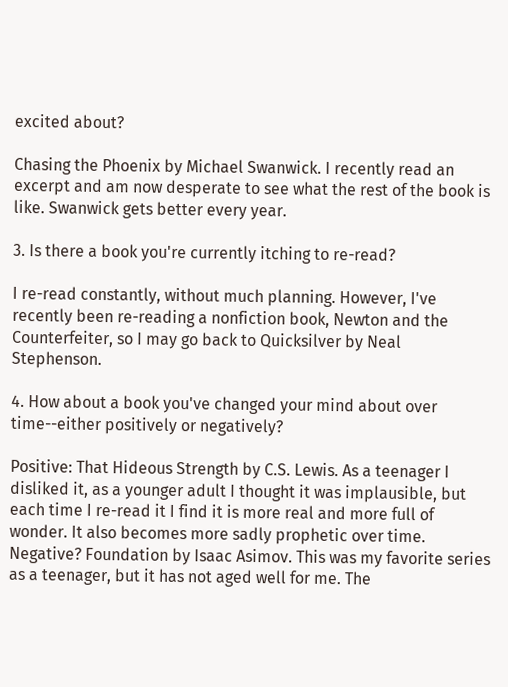excited about?

Chasing the Phoenix by Michael Swanwick. I recently read an excerpt and am now desperate to see what the rest of the book is like. Swanwick gets better every year.

3. Is there a book you're currently itching to re-read?

I re-read constantly, without much planning. However, I've recently been re-reading a nonfiction book, Newton and the Counterfeiter, so I may go back to Quicksilver by Neal Stephenson.

4. How about a book you've changed your mind about over time--either positively or negatively?

Positive: That Hideous Strength by C.S. Lewis. As a teenager I disliked it, as a younger adult I thought it was implausible, but each time I re-read it I find it is more real and more full of wonder. It also becomes more sadly prophetic over time. Negative? Foundation by Isaac Asimov. This was my favorite series as a teenager, but it has not aged well for me. The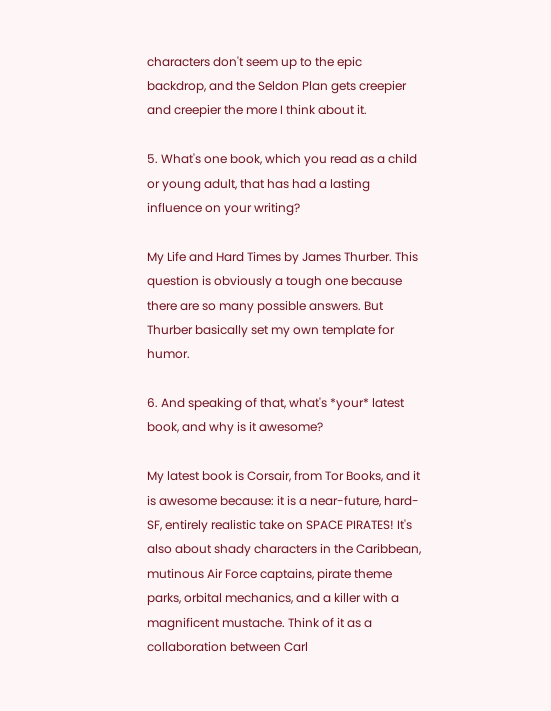characters don't seem up to the epic backdrop, and the Seldon Plan gets creepier and creepier the more I think about it.

5. What's one book, which you read as a child or young adult, that has had a lasting influence on your writing?

My Life and Hard Times by James Thurber. This question is obviously a tough one because there are so many possible answers. But Thurber basically set my own template for humor.

6. And speaking of that, what's *your* latest book, and why is it awesome?

My latest book is Corsair, from Tor Books, and it is awesome because: it is a near-future, hard-SF, entirely realistic take on SPACE PIRATES! It's also about shady characters in the Caribbean, mutinous Air Force captains, pirate theme parks, orbital mechanics, and a killer with a magnificent mustache. Think of it as a collaboration between Carl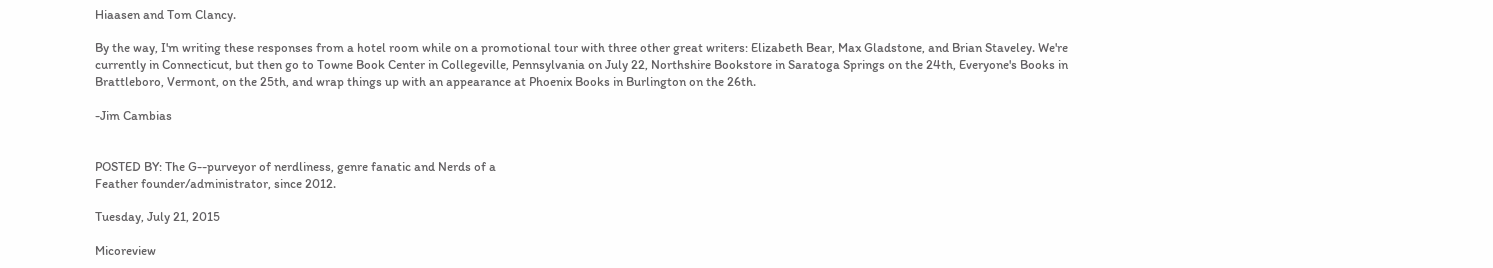Hiaasen and Tom Clancy.

By the way, I'm writing these responses from a hotel room while on a promotional tour with three other great writers: Elizabeth Bear, Max Gladstone, and Brian Staveley. We're currently in Connecticut, but then go to Towne Book Center in Collegeville, Pennsylvania on July 22, Northshire Bookstore in Saratoga Springs on the 24th, Everyone's Books in Brattleboro, Vermont, on the 25th, and wrap things up with an appearance at Phoenix Books in Burlington on the 26th.

-Jim Cambias


POSTED BY: The G--purveyor of nerdliness, genre fanatic and Nerds of a
Feather founder/administrator, since 2012.

Tuesday, July 21, 2015

Micoreview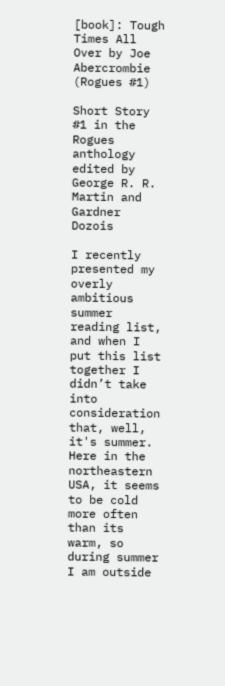[book]: Tough Times All Over by Joe Abercrombie (Rogues #1)

Short Story #1 in the Rogues anthology edited by George R. R. Martin and Gardner Dozois

I recently presented my overly ambitious summer reading list, and when I put this list together I didn’t take into consideration that, well, it's summer. Here in the northeastern USA, it seems to be cold more often than its warm, so during summer I am outside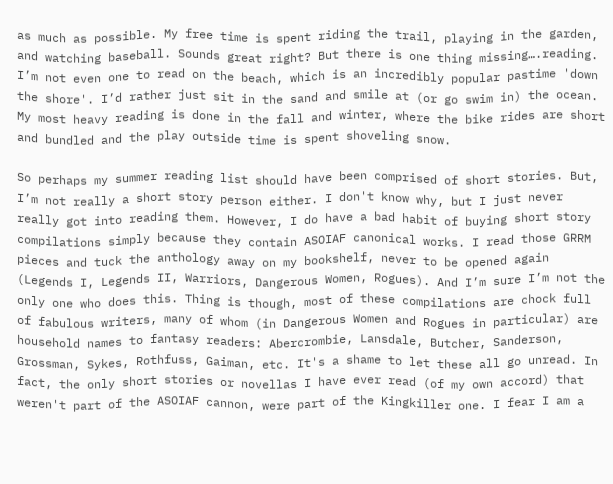as much as possible. My free time is spent riding the trail, playing in the garden, and watching baseball. Sounds great right? But there is one thing missing….reading. I’m not even one to read on the beach, which is an incredibly popular pastime 'down the shore'. I’d rather just sit in the sand and smile at (or go swim in) the ocean. My most heavy reading is done in the fall and winter, where the bike rides are short and bundled and the play outside time is spent shoveling snow.

So perhaps my summer reading list should have been comprised of short stories. But, I’m not really a short story person either. I don't know why, but I just never really got into reading them. However, I do have a bad habit of buying short story compilations simply because they contain ASOIAF canonical works. I read those GRRM pieces and tuck the anthology away on my bookshelf, never to be opened again (Legends I, Legends II, Warriors, Dangerous Women, Rogues). And I’m sure I’m not the only one who does this. Thing is though, most of these compilations are chock full of fabulous writers, many of whom (in Dangerous Women and Rogues in particular) are household names to fantasy readers: Abercrombie, Lansdale, Butcher, Sanderson, Grossman, Sykes, Rothfuss, Gaiman, etc. It's a shame to let these all go unread. In fact, the only short stories or novellas I have ever read (of my own accord) that weren't part of the ASOIAF cannon, were part of the Kingkiller one. I fear I am a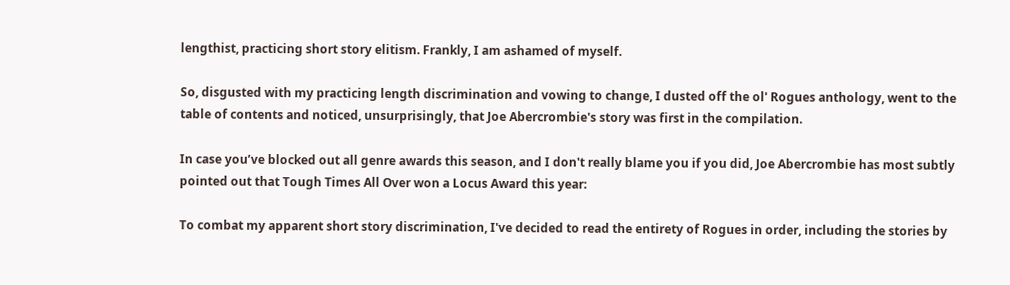lengthist, practicing short story elitism. Frankly, I am ashamed of myself.

So, disgusted with my practicing length discrimination and vowing to change, I dusted off the ol' Rogues anthology, went to the table of contents and noticed, unsurprisingly, that Joe Abercrombie's story was first in the compilation.

In case you’ve blocked out all genre awards this season, and I don't really blame you if you did, Joe Abercrombie has most subtly pointed out that Tough Times All Over won a Locus Award this year:

To combat my apparent short story discrimination, I've decided to read the entirety of Rogues in order, including the stories by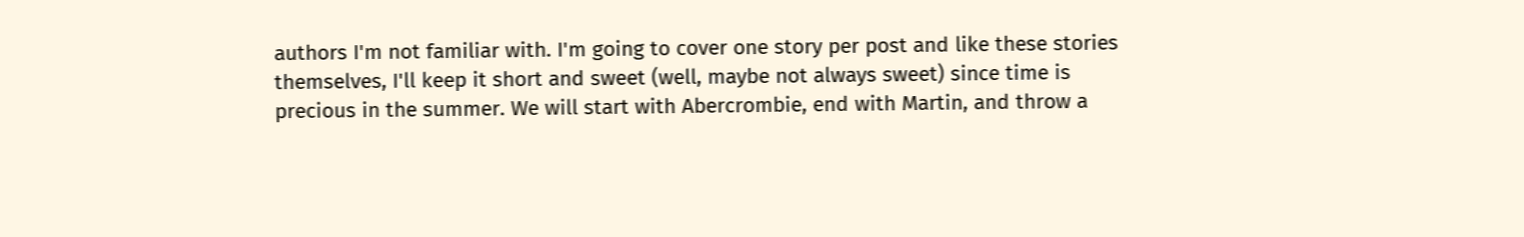authors I'm not familiar with. I'm going to cover one story per post and like these stories themselves, I'll keep it short and sweet (well, maybe not always sweet) since time is precious in the summer. We will start with Abercrombie, end with Martin, and throw a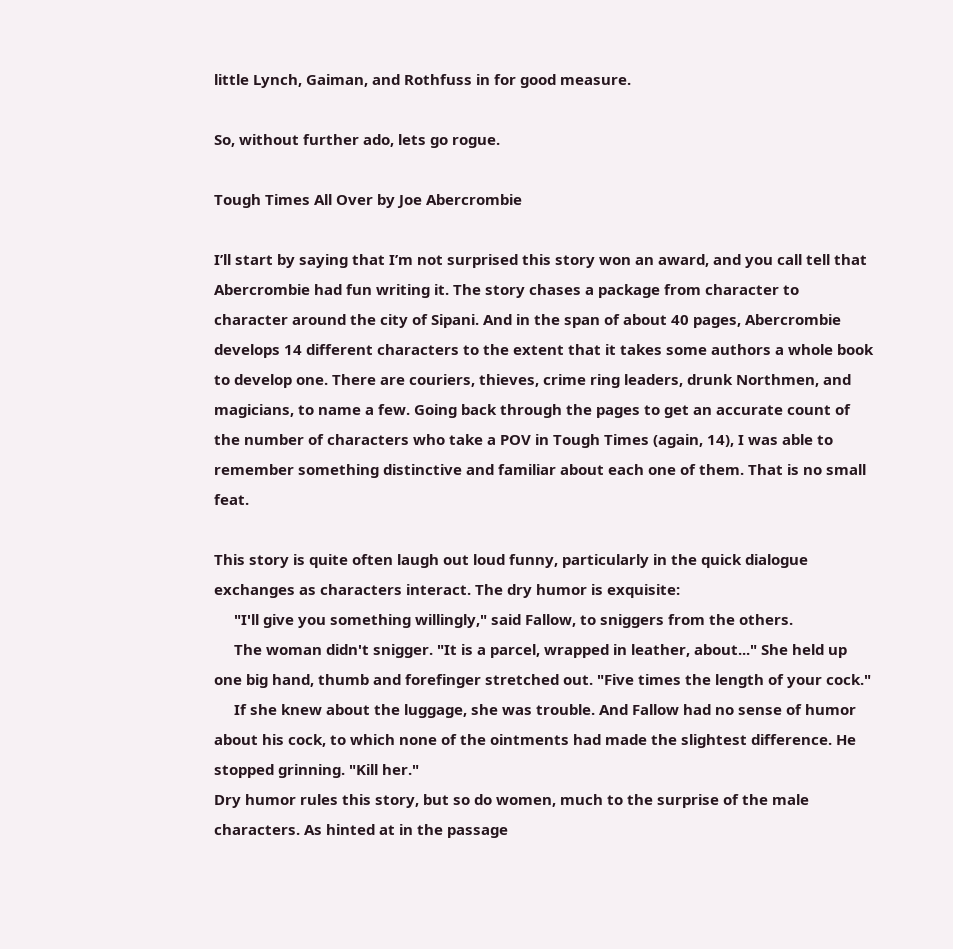little Lynch, Gaiman, and Rothfuss in for good measure.

So, without further ado, lets go rogue.

Tough Times All Over by Joe Abercrombie

I’ll start by saying that I’m not surprised this story won an award, and you call tell that Abercrombie had fun writing it. The story chases a package from character to character around the city of Sipani. And in the span of about 40 pages, Abercrombie develops 14 different characters to the extent that it takes some authors a whole book to develop one. There are couriers, thieves, crime ring leaders, drunk Northmen, and magicians, to name a few. Going back through the pages to get an accurate count of the number of characters who take a POV in Tough Times (again, 14), I was able to remember something distinctive and familiar about each one of them. That is no small feat.

This story is quite often laugh out loud funny, particularly in the quick dialogue exchanges as characters interact. The dry humor is exquisite:
     "I'll give you something willingly," said Fallow, to sniggers from the others.
     The woman didn't snigger. "It is a parcel, wrapped in leather, about..." She held up one big hand, thumb and forefinger stretched out. "Five times the length of your cock."
     If she knew about the luggage, she was trouble. And Fallow had no sense of humor about his cock, to which none of the ointments had made the slightest difference. He stopped grinning. "Kill her."
Dry humor rules this story, but so do women, much to the surprise of the male characters. As hinted at in the passage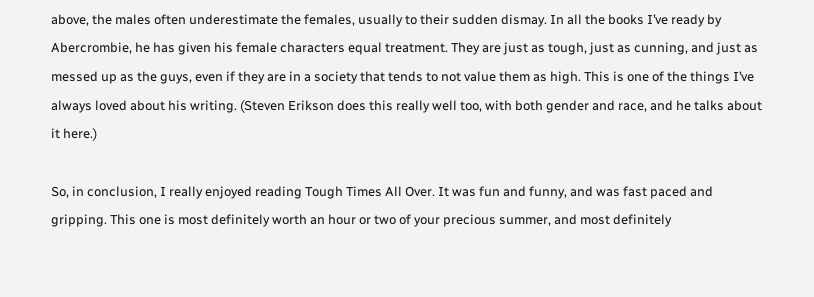above, the males often underestimate the females, usually to their sudden dismay. In all the books I’ve ready by Abercrombie, he has given his female characters equal treatment. They are just as tough, just as cunning, and just as messed up as the guys, even if they are in a society that tends to not value them as high. This is one of the things I’ve always loved about his writing. (Steven Erikson does this really well too, with both gender and race, and he talks about it here.)

So, in conclusion, I really enjoyed reading Tough Times All Over. It was fun and funny, and was fast paced and gripping. This one is most definitely worth an hour or two of your precious summer, and most definitely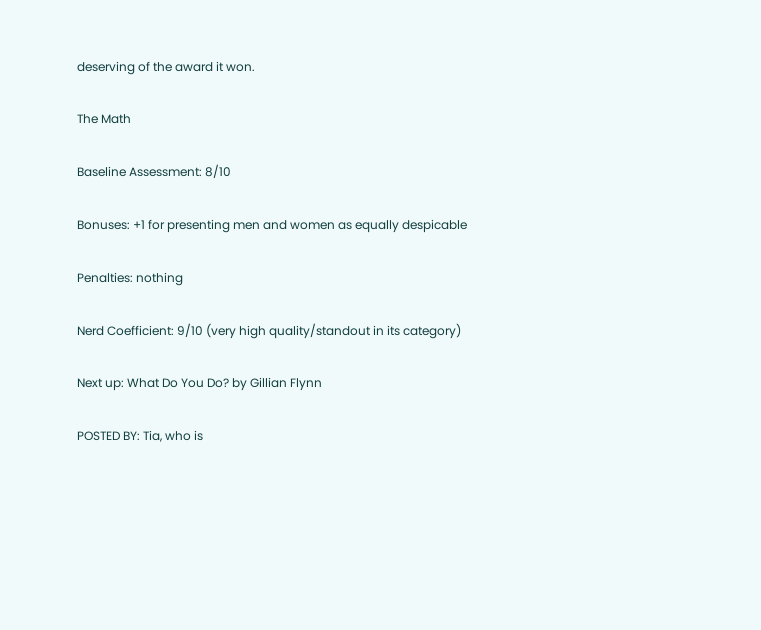deserving of the award it won.

The Math

Baseline Assessment: 8/10

Bonuses: +1 for presenting men and women as equally despicable

Penalties: nothing

Nerd Coefficient: 9/10 (very high quality/standout in its category)

Next up: What Do You Do? by Gillian Flynn

POSTED BY: Tia, who is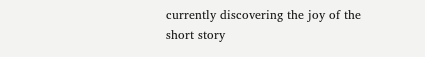currently discovering the joy of the short story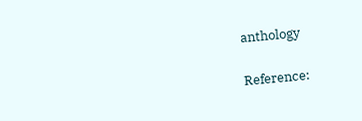anthology

Reference: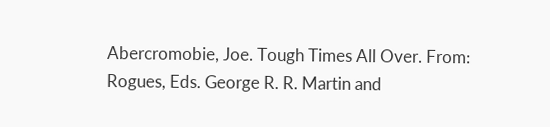Abercromobie, Joe. Tough Times All Over. From: Rogues, Eds. George R. R. Martin and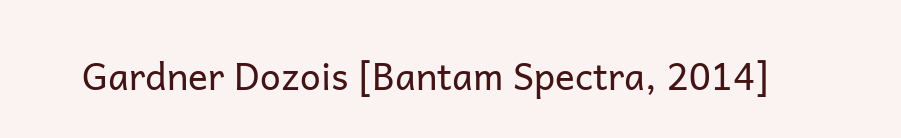Gardner Dozois [Bantam Spectra, 2014]